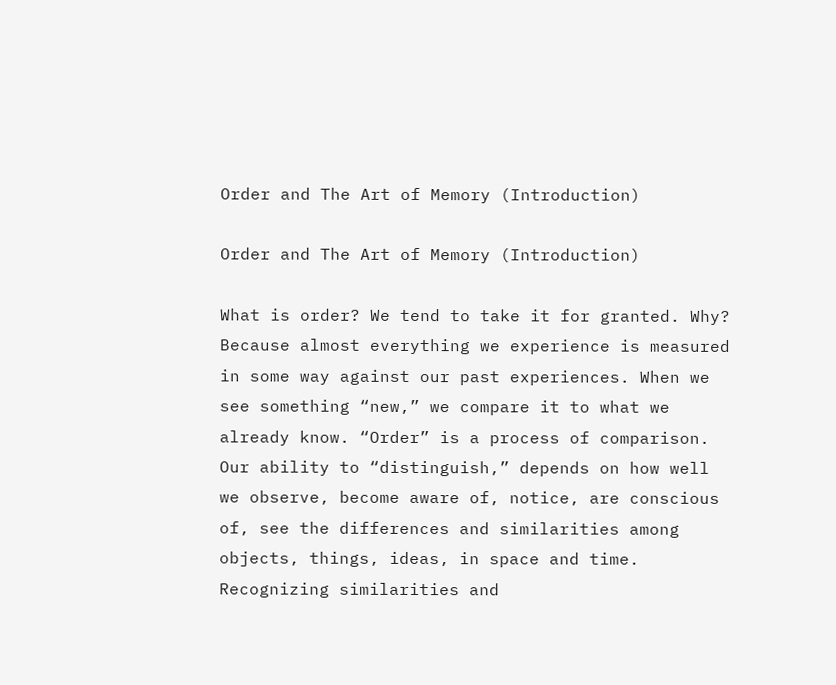Order and The Art of Memory (Introduction)

Order and The Art of Memory (Introduction)

What is order? We tend to take it for granted. Why? Because almost everything we experience is measured in some way against our past experiences. When we see something “new,” we compare it to what we already know. “Order” is a process of comparison. Our ability to “distinguish,” depends on how well we observe, become aware of, notice, are conscious of, see the differences and similarities among objects, things, ideas, in space and time. Recognizing similarities and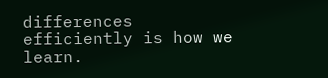differences efficiently is how we learn.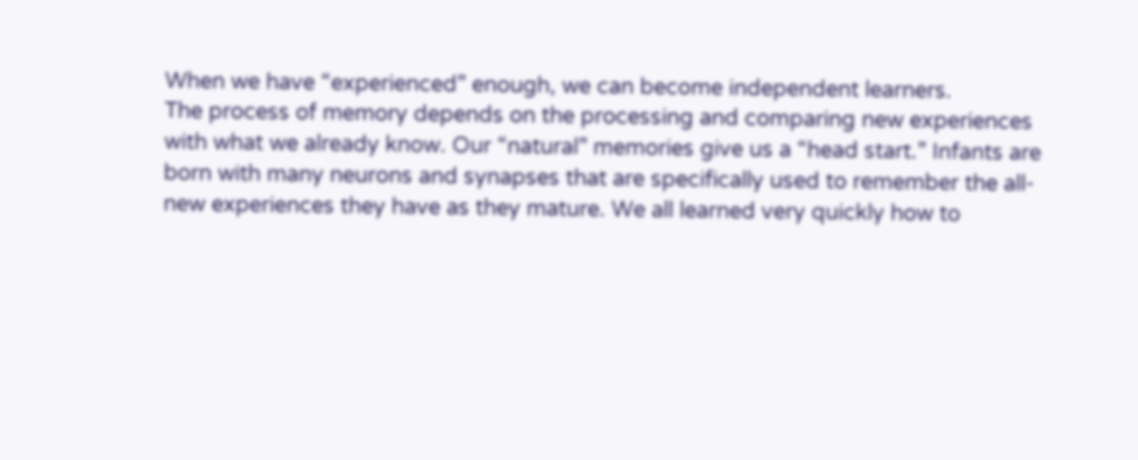When we have “experienced” enough, we can become independent learners.
The process of memory depends on the processing and comparing new experiences with what we already know. Our “natural” memories give us a “head start.” Infants are born with many neurons and synapses that are specifically used to remember the all-new experiences they have as they mature. We all learned very quickly how to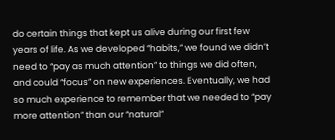do certain things that kept us alive during our first few years of life. As we developed “habits,” we found we didn’t need to “pay as much attention” to things we did often, and could “focus” on new experiences. Eventually, we had so much experience to remember that we needed to “pay more attention” than our “natural”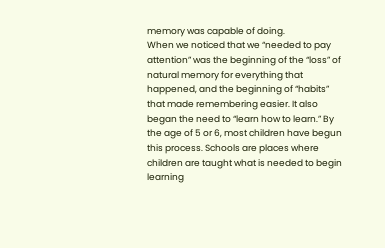memory was capable of doing.
When we noticed that we “needed to pay attention” was the beginning of the “loss” of natural memory for everything that happened, and the beginning of “habits” that made remembering easier. It also began the need to “learn how to learn.” By the age of 5 or 6, most children have begun this process. Schools are places where children are taught what is needed to begin learning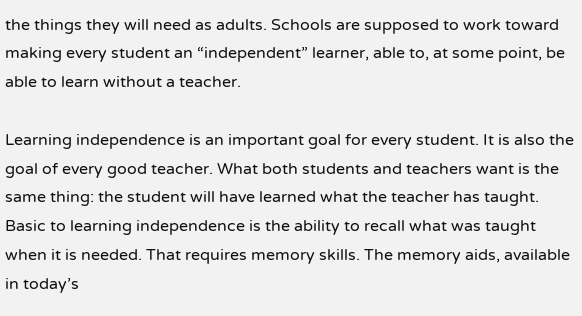the things they will need as adults. Schools are supposed to work toward making every student an “independent” learner, able to, at some point, be able to learn without a teacher.

Learning independence is an important goal for every student. It is also the goal of every good teacher. What both students and teachers want is the same thing: the student will have learned what the teacher has taught. Basic to learning independence is the ability to recall what was taught when it is needed. That requires memory skills. The memory aids, available in today’s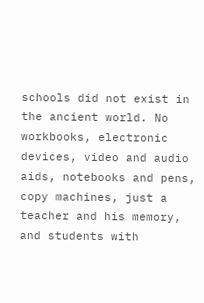schools did not exist in the ancient world. No workbooks, electronic devices, video and audio aids, notebooks and pens, copy machines, just a teacher and his memory, and students with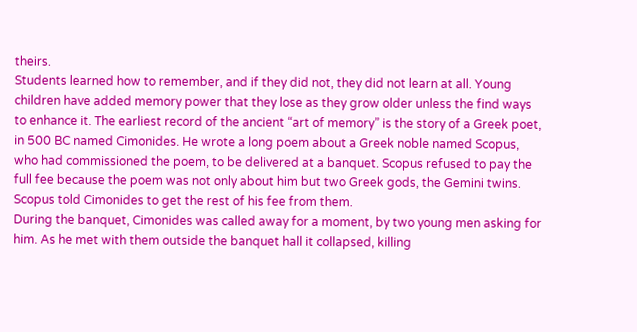theirs.
Students learned how to remember, and if they did not, they did not learn at all. Young children have added memory power that they lose as they grow older unless the find ways to enhance it. The earliest record of the ancient “art of memory” is the story of a Greek poet, in 500 BC named Cimonides. He wrote a long poem about a Greek noble named Scopus, who had commissioned the poem, to be delivered at a banquet. Scopus refused to pay the full fee because the poem was not only about him but two Greek gods, the Gemini twins. Scopus told Cimonides to get the rest of his fee from them.
During the banquet, Cimonides was called away for a moment, by two young men asking for him. As he met with them outside the banquet hall it collapsed, killing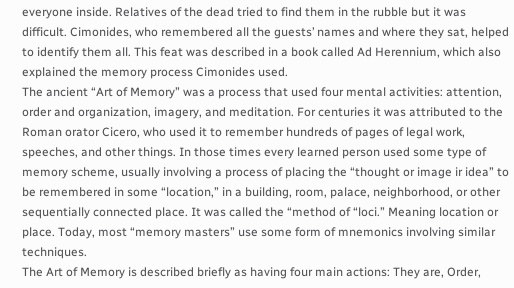everyone inside. Relatives of the dead tried to find them in the rubble but it was difficult. Cimonides, who remembered all the guests’ names and where they sat, helped to identify them all. This feat was described in a book called Ad Herennium, which also explained the memory process Cimonides used.
The ancient “Art of Memory” was a process that used four mental activities: attention, order and organization, imagery, and meditation. For centuries it was attributed to the Roman orator Cicero, who used it to remember hundreds of pages of legal work, speeches, and other things. In those times every learned person used some type of memory scheme, usually involving a process of placing the “thought or image ir idea” to be remembered in some “location,” in a building, room, palace, neighborhood, or other sequentially connected place. It was called the “method of “loci.” Meaning location or place. Today, most “memory masters” use some form of mnemonics involving similar techniques.
The Art of Memory is described briefly as having four main actions: They are, Order,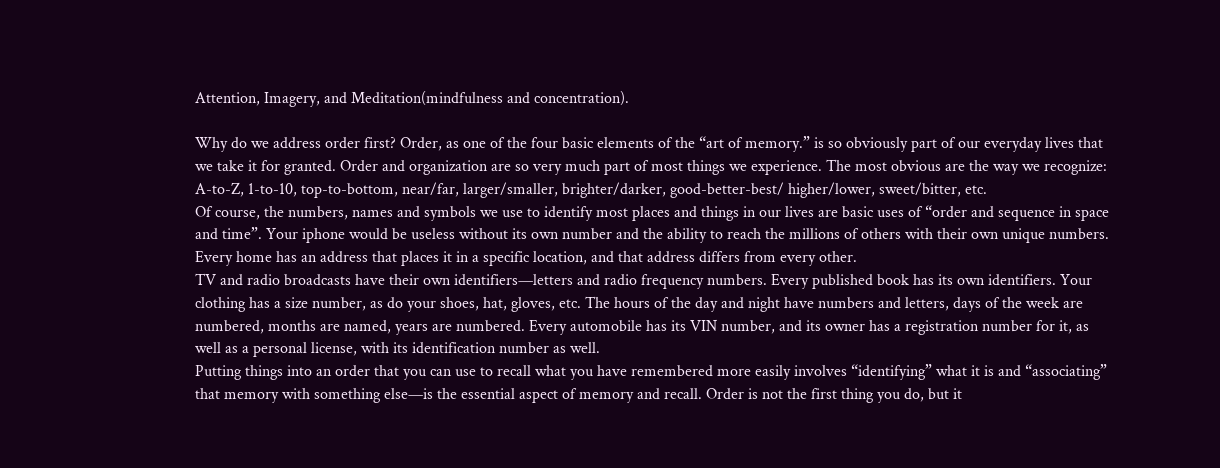Attention, Imagery, and Meditation(mindfulness and concentration).

Why do we address order first? Order, as one of the four basic elements of the “art of memory.” is so obviously part of our everyday lives that we take it for granted. Order and organization are so very much part of most things we experience. The most obvious are the way we recognize: A-to-Z, 1-to-10, top-to-bottom, near/far, larger/smaller, brighter/darker, good-better-best/ higher/lower, sweet/bitter, etc.
Of course, the numbers, names and symbols we use to identify most places and things in our lives are basic uses of “order and sequence in space and time”. Your iphone would be useless without its own number and the ability to reach the millions of others with their own unique numbers. Every home has an address that places it in a specific location, and that address differs from every other.
TV and radio broadcasts have their own identifiers—letters and radio frequency numbers. Every published book has its own identifiers. Your clothing has a size number, as do your shoes, hat, gloves, etc. The hours of the day and night have numbers and letters, days of the week are numbered, months are named, years are numbered. Every automobile has its VIN number, and its owner has a registration number for it, as well as a personal license, with its identification number as well.
Putting things into an order that you can use to recall what you have remembered more easily involves “identifying” what it is and “associating” that memory with something else—is the essential aspect of memory and recall. Order is not the first thing you do, but it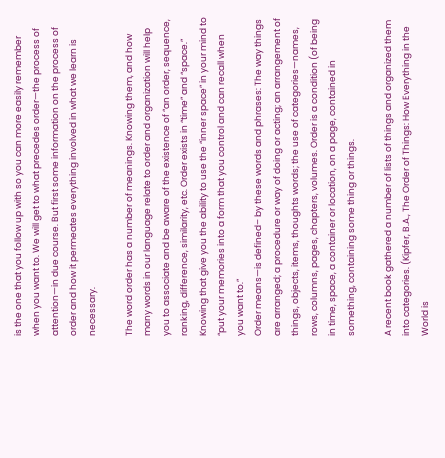is the one that you follow up with so you can more easily remember when you want to. We will get to what precedes order—the process of attention—in due course. But first some information on the process of order and how it permeates everything involved in what we learn is necessary.

The word order has a number of meanings. Knowing them, and how many words in our language relate to order and organization will help you to associate and be aware of the existence of “an order, sequence, ranking, difference, similarity, etc. Order exists in “time” and “space.” Knowing that give you the ability to use the “inner space” in your mind to “put your memories into a form that you control and can recall when you want to.”
Order means—is defined– by these words and phrases: The way things are arranged; a procedure or way of doing or acting; an arrangement of things, objects, items, thoughts words; the use of categories—names, rows, columns, pages, chapters, volumes. Order is a condition (of being in time, space, a container or location, on a page, contained in something, containing some thing or things.

A recent book gathered a number of lists of things and organized them into categories. (Kipfer, B.A., The Order of Things: How Everything in the World is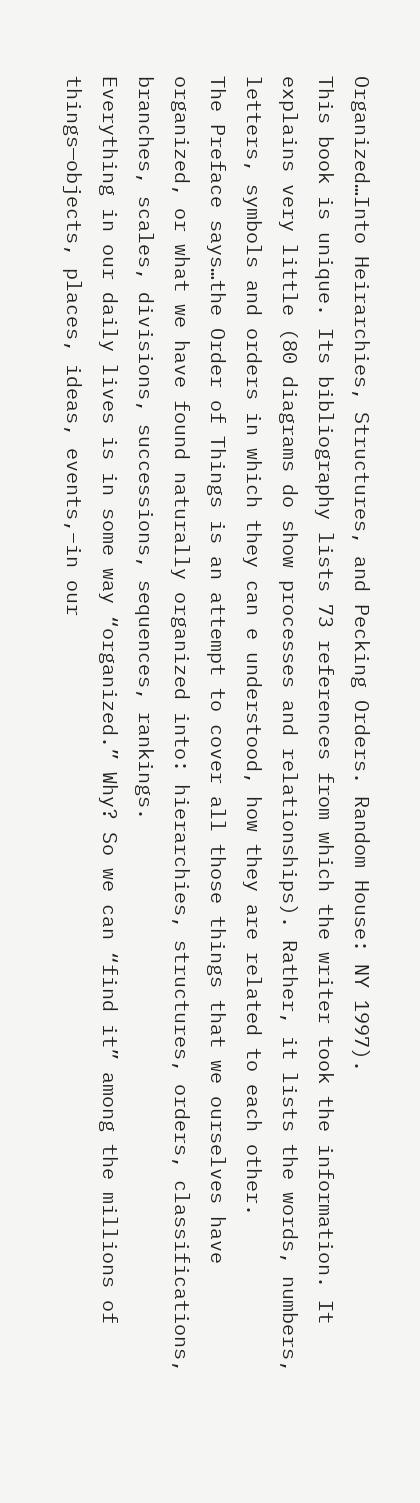Organized…Into Heirarchies, Structures, and Pecking Orders. Random House: NY 1997).
This book is unique. Its bibliography lists 73 references from which the writer took the information. It explains very little (80 diagrams do show processes and relationships). Rather, it lists the words, numbers, letters, symbols and orders in which they can e understood, how they are related to each other.
The Preface says…the Order of Things is an attempt to cover all those things that we ourselves have organized, or what we have found naturally organized into: hierarchies, structures, orders, classifications, branches, scales, divisions, successions, sequences, rankings.
Everything in our daily lives is in some way “organized.” Why? So we can “find it” among the millions of things—objects, places, ideas, events,–in our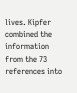lives. Kipfer combined the information from the 73 references into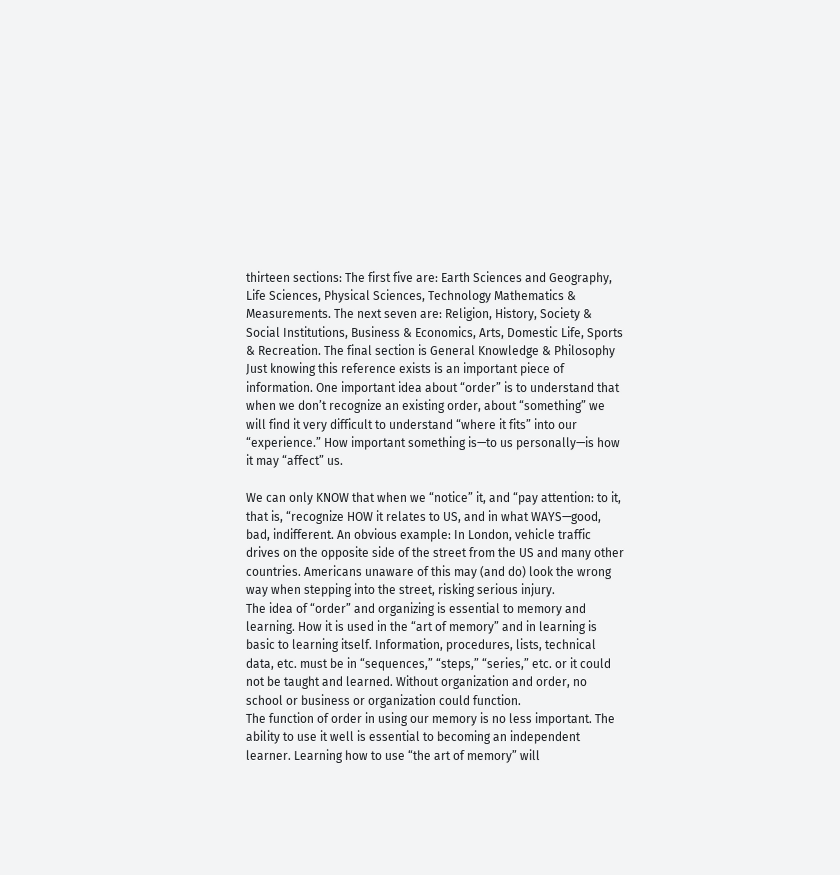thirteen sections: The first five are: Earth Sciences and Geography, Life Sciences, Physical Sciences, Technology Mathematics & Measurements. The next seven are: Religion, History, Society & Social Institutions, Business & Economics, Arts, Domestic Life, Sports & Recreation. The final section is General Knowledge & Philosophy
Just knowing this reference exists is an important piece of information. One important idea about “order” is to understand that when we don’t recognize an existing order, about “something” we will find it very difficult to understand “where it fits” into our “experience.” How important something is—to us personally—is how it may “affect” us.

We can only KNOW that when we “notice” it, and “pay attention: to it, that is, “recognize HOW it relates to US, and in what WAYS—good, bad, indifferent. An obvious example: In London, vehicle traffic drives on the opposite side of the street from the US and many other countries. Americans unaware of this may (and do) look the wrong way when stepping into the street, risking serious injury.
The idea of “order” and organizing is essential to memory and learning. How it is used in the “art of memory” and in learning is basic to learning itself. Information, procedures, lists, technical data, etc. must be in “sequences,” “steps,” “series,” etc. or it could not be taught and learned. Without organization and order, no school or business or organization could function.
The function of order in using our memory is no less important. The ability to use it well is essential to becoming an independent learner. Learning how to use “the art of memory” will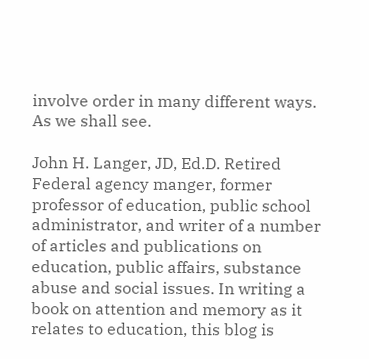involve order in many different ways. As we shall see.

John H. Langer, JD, Ed.D. Retired Federal agency manger, former professor of education, public school administrator, and writer of a number of articles and publications on education, public affairs, substance abuse and social issues. In writing a book on attention and memory as it relates to education, this blog is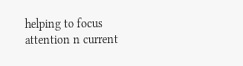helping to focus attention n current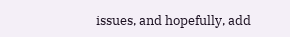issues, and hopefully, add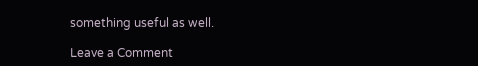something useful as well.

Leave a Comment